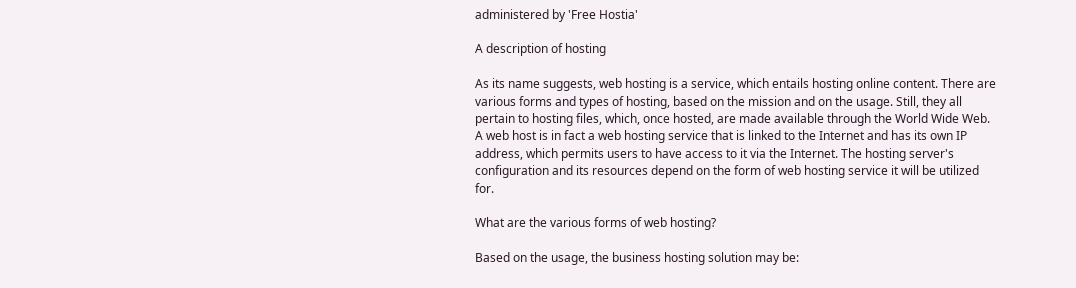administered by 'Free Hostia'

A description of hosting

As its name suggests, web hosting is a service, which entails hosting online content. There are various forms and types of hosting, based on the mission and on the usage. Still, they all pertain to hosting files, which, once hosted, are made available through the World Wide Web. A web host is in fact a web hosting service that is linked to the Internet and has its own IP address, which permits users to have access to it via the Internet. The hosting server's configuration and its resources depend on the form of web hosting service it will be utilized for.

What are the various forms of web hosting?

Based on the usage, the business hosting solution may be: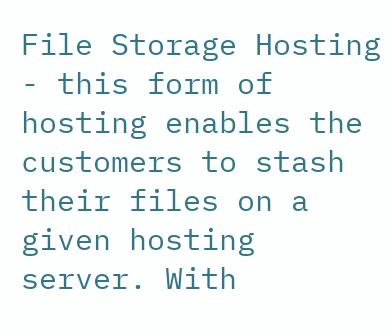File Storage Hosting - this form of hosting enables the customers to stash their files on a given hosting server. With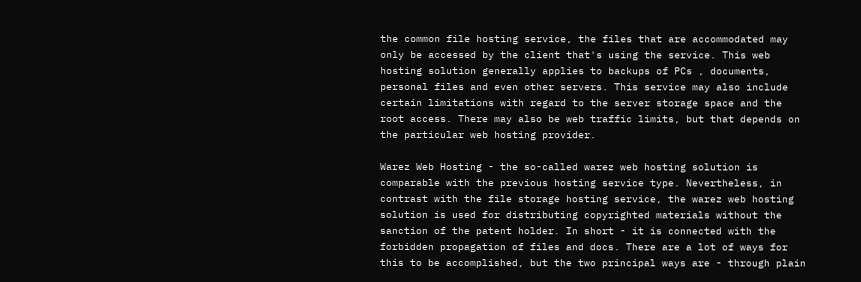the common file hosting service, the files that are accommodated may only be accessed by the client that's using the service. This web hosting solution generally applies to backups of PCs , documents, personal files and even other servers. This service may also include certain limitations with regard to the server storage space and the root access. There may also be web traffic limits, but that depends on the particular web hosting provider.

Warez Web Hosting - the so-called warez web hosting solution is comparable with the previous hosting service type. Nevertheless, in contrast with the file storage hosting service, the warez web hosting solution is used for distributing copyrighted materials without the sanction of the patent holder. In short - it is connected with the forbidden propagation of files and docs. There are a lot of ways for this to be accomplished, but the two principal ways are - through plain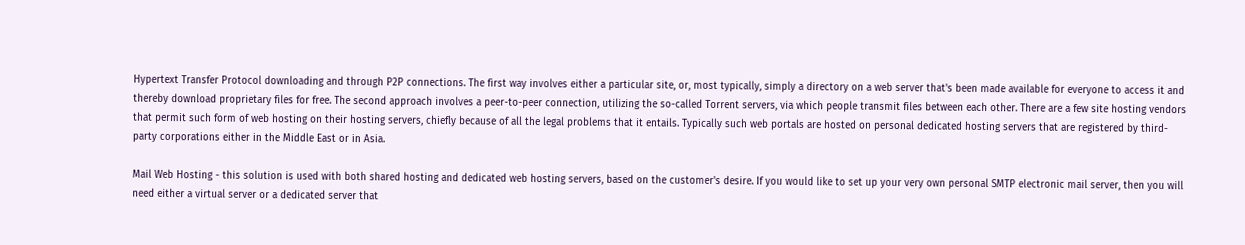Hypertext Transfer Protocol downloading and through P2P connections. The first way involves either a particular site, or, most typically, simply a directory on a web server that's been made available for everyone to access it and thereby download proprietary files for free. The second approach involves a peer-to-peer connection, utilizing the so-called Torrent servers, via which people transmit files between each other. There are a few site hosting vendors that permit such form of web hosting on their hosting servers, chiefly because of all the legal problems that it entails. Typically such web portals are hosted on personal dedicated hosting servers that are registered by third-party corporations either in the Middle East or in Asia.

Mail Web Hosting - this solution is used with both shared hosting and dedicated web hosting servers, based on the customer's desire. If you would like to set up your very own personal SMTP electronic mail server, then you will need either a virtual server or a dedicated server that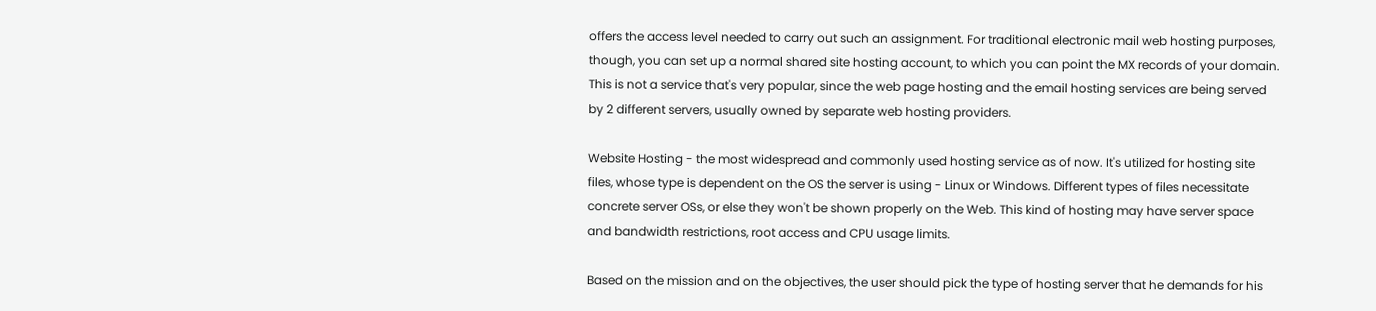offers the access level needed to carry out such an assignment. For traditional electronic mail web hosting purposes, though, you can set up a normal shared site hosting account, to which you can point the MX records of your domain. This is not a service that's very popular, since the web page hosting and the email hosting services are being served by 2 different servers, usually owned by separate web hosting providers.

Website Hosting - the most widespread and commonly used hosting service as of now. It's utilized for hosting site files, whose type is dependent on the OS the server is using - Linux or Windows. Different types of files necessitate concrete server OSs, or else they won't be shown properly on the Web. This kind of hosting may have server space and bandwidth restrictions, root access and CPU usage limits.

Based on the mission and on the objectives, the user should pick the type of hosting server that he demands for his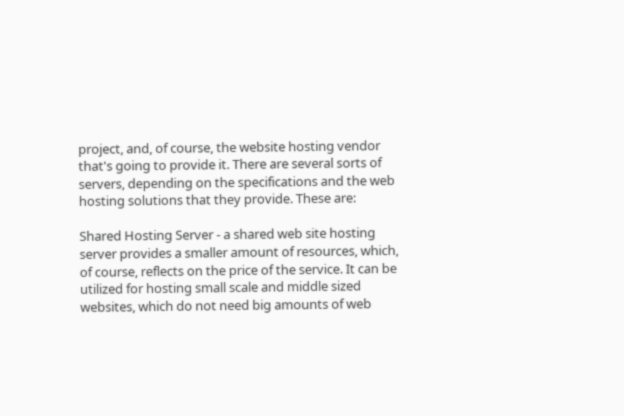project, and, of course, the website hosting vendor that's going to provide it. There are several sorts of servers, depending on the specifications and the web hosting solutions that they provide. These are:

Shared Hosting Server - a shared web site hosting server provides a smaller amount of resources, which, of course, reflects on the price of the service. It can be utilized for hosting small scale and middle sized websites, which do not need big amounts of web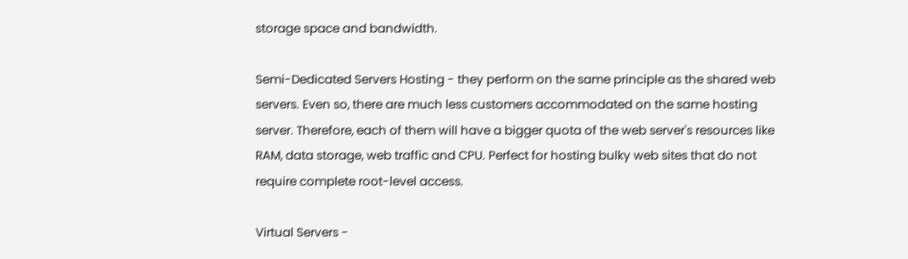storage space and bandwidth.

Semi-Dedicated Servers Hosting - they perform on the same principle as the shared web servers. Even so, there are much less customers accommodated on the same hosting server. Therefore, each of them will have a bigger quota of the web server's resources like RAM, data storage, web traffic and CPU. Perfect for hosting bulky web sites that do not require complete root-level access.

Virtual Servers -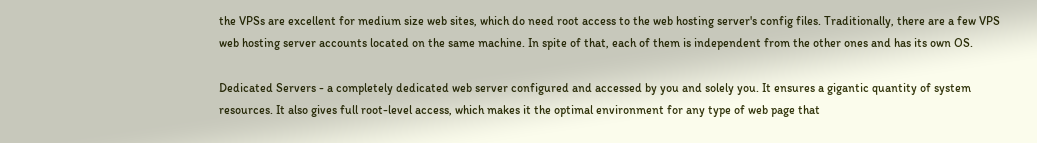the VPSs are excellent for medium size web sites, which do need root access to the web hosting server's config files. Traditionally, there are a few VPS web hosting server accounts located on the same machine. In spite of that, each of them is independent from the other ones and has its own OS.

Dedicated Servers - a completely dedicated web server configured and accessed by you and solely you. It ensures a gigantic quantity of system resources. It also gives full root-level access, which makes it the optimal environment for any type of web page that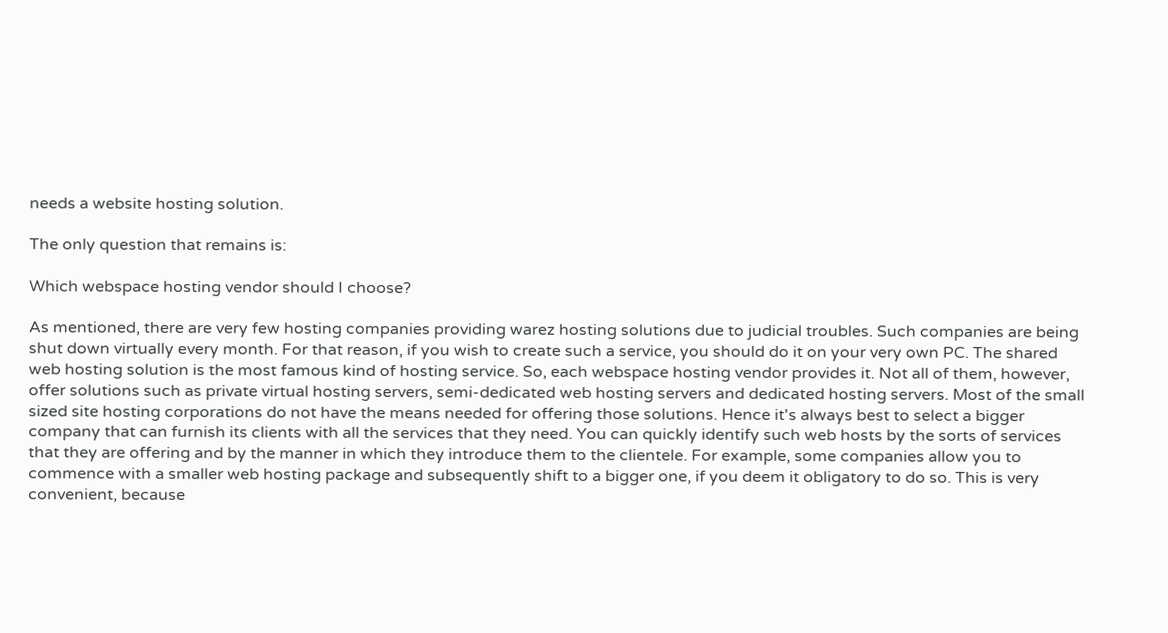needs a website hosting solution.

The only question that remains is:

Which webspace hosting vendor should I choose?

As mentioned, there are very few hosting companies providing warez hosting solutions due to judicial troubles. Such companies are being shut down virtually every month. For that reason, if you wish to create such a service, you should do it on your very own PC. The shared web hosting solution is the most famous kind of hosting service. So, each webspace hosting vendor provides it. Not all of them, however, offer solutions such as private virtual hosting servers, semi-dedicated web hosting servers and dedicated hosting servers. Most of the small sized site hosting corporations do not have the means needed for offering those solutions. Hence it's always best to select a bigger company that can furnish its clients with all the services that they need. You can quickly identify such web hosts by the sorts of services that they are offering and by the manner in which they introduce them to the clientele. For example, some companies allow you to commence with a smaller web hosting package and subsequently shift to a bigger one, if you deem it obligatory to do so. This is very convenient, because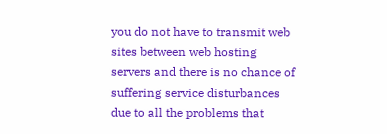you do not have to transmit web sites between web hosting servers and there is no chance of suffering service disturbances due to all the problems that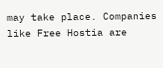may take place. Companies like Free Hostia are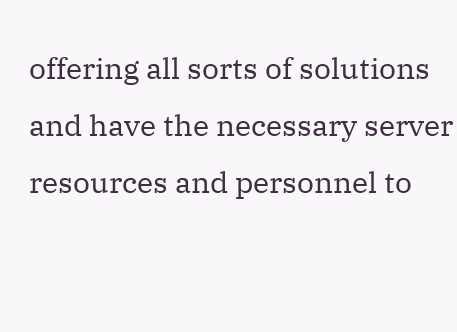offering all sorts of solutions and have the necessary server resources and personnel to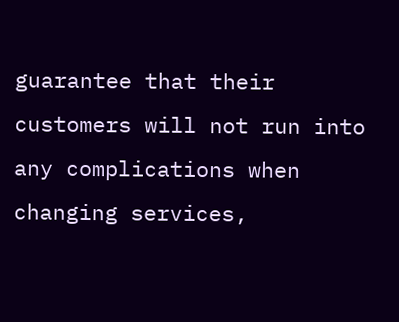guarantee that their customers will not run into any complications when changing services,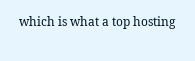which is what a top hosting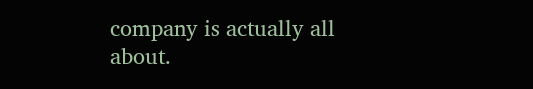company is actually all about.